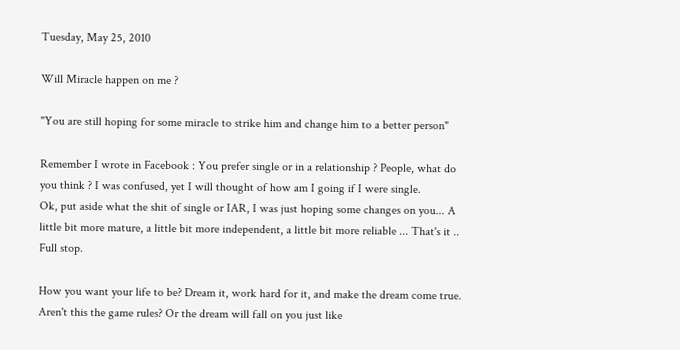Tuesday, May 25, 2010

Will Miracle happen on me ?

"You are still hoping for some miracle to strike him and change him to a better person"

Remember I wrote in Facebook : You prefer single or in a relationship ? People, what do you think ? I was confused, yet I will thought of how am I going if I were single.
Ok, put aside what the shit of single or IAR, I was just hoping some changes on you... A little bit more mature, a little bit more independent, a little bit more reliable ... That's it .. Full stop.

How you want your life to be? Dream it, work hard for it, and make the dream come true. Aren't this the game rules? Or the dream will fall on you just like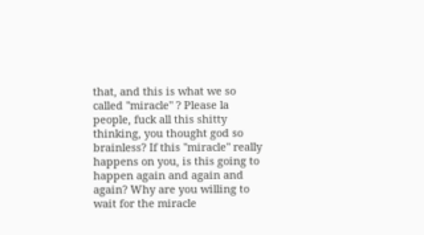that, and this is what we so called "miracle" ? Please la people, fuck all this shitty thinking, you thought god so brainless? If this "miracle" really happens on you, is this going to happen again and again and again? Why are you willing to wait for the miracle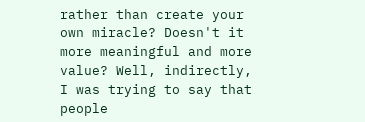rather than create your own miracle? Doesn't it more meaningful and more value? Well, indirectly, I was trying to say that people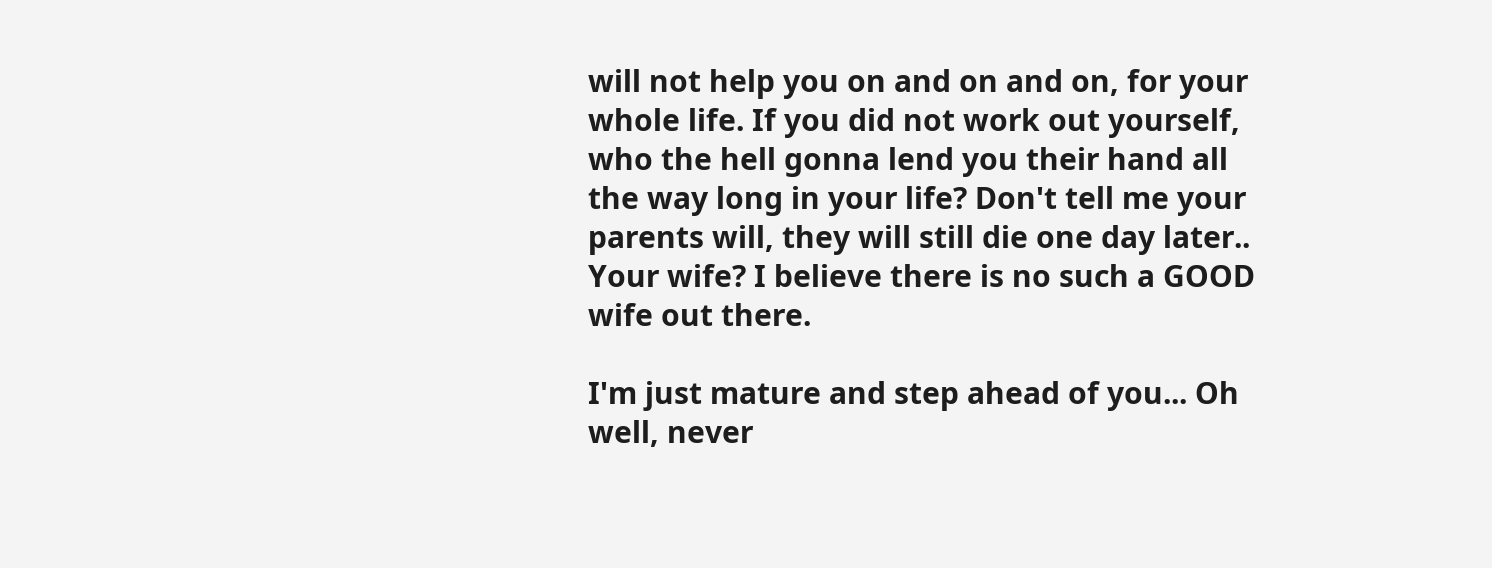will not help you on and on and on, for your whole life. If you did not work out yourself, who the hell gonna lend you their hand all the way long in your life? Don't tell me your parents will, they will still die one day later.. Your wife? I believe there is no such a GOOD wife out there.

I'm just mature and step ahead of you... Oh well, never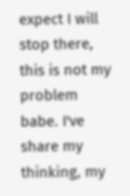expect I will stop there, this is not my problem babe. I've share my thinking, my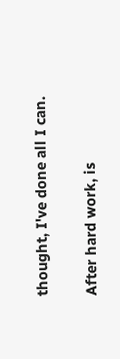thought, I've done all I can.

After hard work, is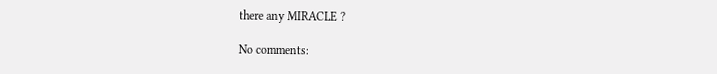there any MIRACLE ?

No comments: